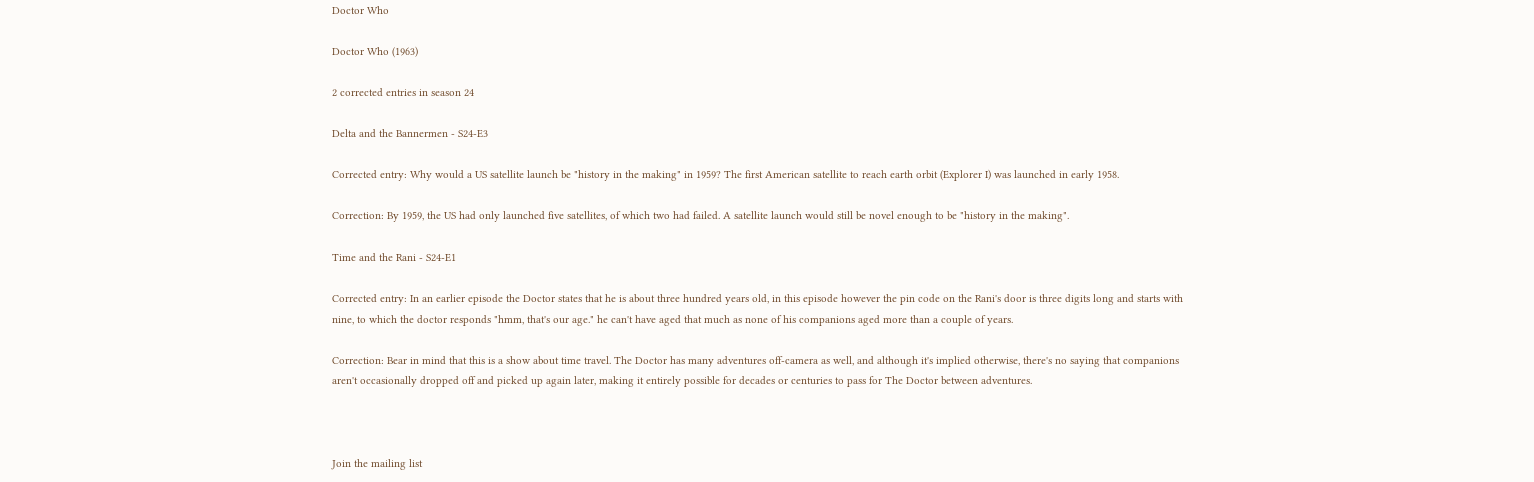Doctor Who

Doctor Who (1963)

2 corrected entries in season 24

Delta and the Bannermen - S24-E3

Corrected entry: Why would a US satellite launch be "history in the making" in 1959? The first American satellite to reach earth orbit (Explorer I) was launched in early 1958.

Correction: By 1959, the US had only launched five satellites, of which two had failed. A satellite launch would still be novel enough to be "history in the making".

Time and the Rani - S24-E1

Corrected entry: In an earlier episode the Doctor states that he is about three hundred years old, in this episode however the pin code on the Rani's door is three digits long and starts with nine, to which the doctor responds "hmm, that's our age." he can't have aged that much as none of his companions aged more than a couple of years.

Correction: Bear in mind that this is a show about time travel. The Doctor has many adventures off-camera as well, and although it's implied otherwise, there's no saying that companions aren't occasionally dropped off and picked up again later, making it entirely possible for decades or centuries to pass for The Doctor between adventures.



Join the mailing list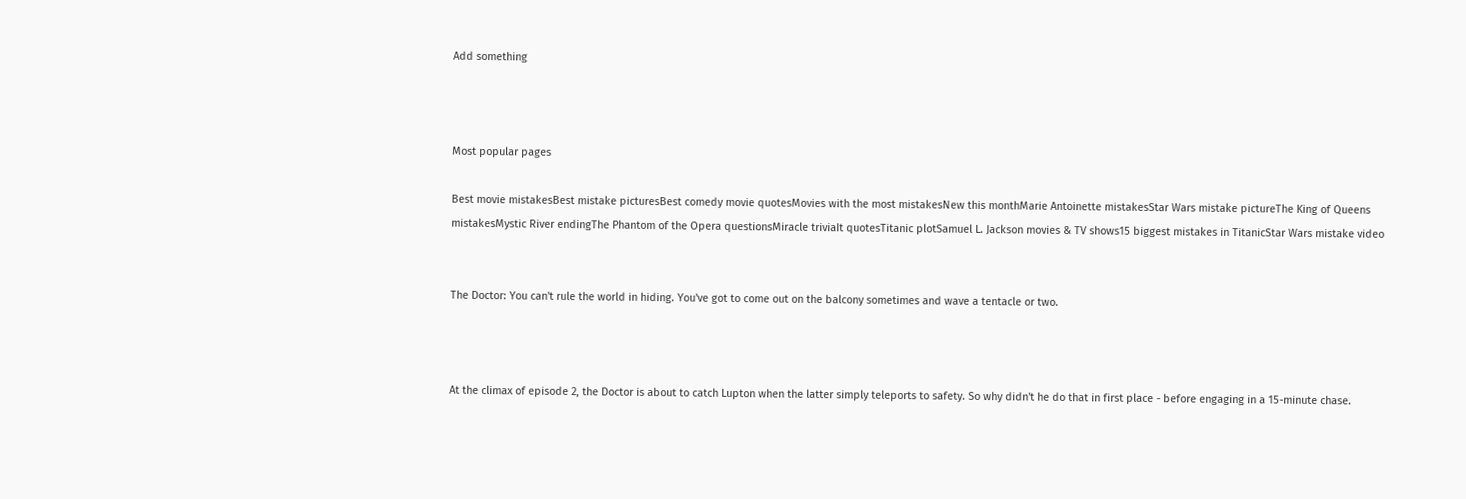Add something



Most popular pages

Best movie mistakesBest mistake picturesBest comedy movie quotesMovies with the most mistakesNew this monthMarie Antoinette mistakesStar Wars mistake pictureThe King of Queens mistakesMystic River endingThe Phantom of the Opera questionsMiracle triviaIt quotesTitanic plotSamuel L. Jackson movies & TV shows15 biggest mistakes in TitanicStar Wars mistake video


The Doctor: You can't rule the world in hiding. You've got to come out on the balcony sometimes and wave a tentacle or two.



At the climax of episode 2, the Doctor is about to catch Lupton when the latter simply teleports to safety. So why didn't he do that in first place - before engaging in a 15-minute chase.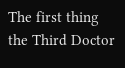The first thing the Third Doctor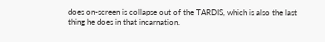does on-screen is collapse out of the TARDIS, which is also the last thing he does in that incarnation.